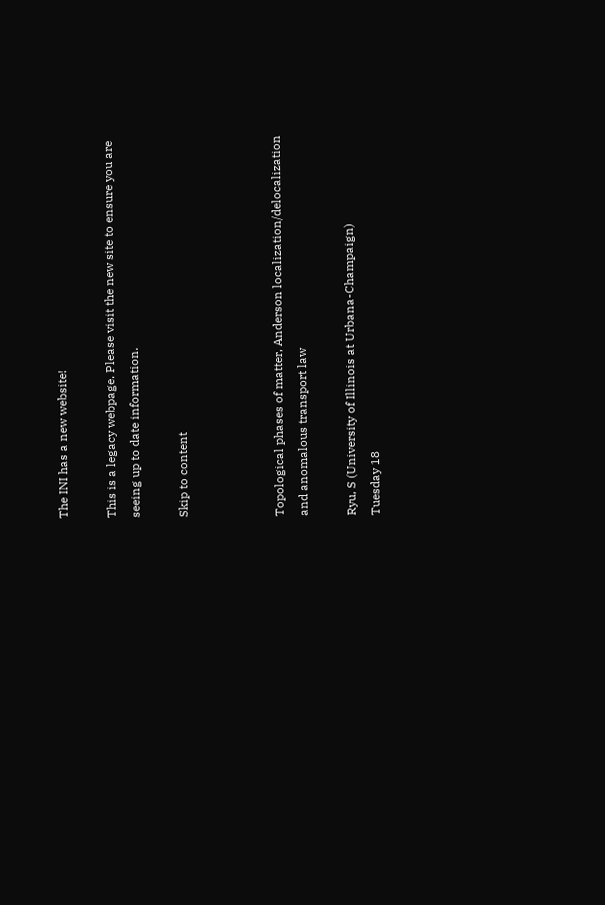The INI has a new website!

This is a legacy webpage. Please visit the new site to ensure you are seeing up to date information.

Skip to content



Topological phases of matter, Anderson localization/delocalization and anomalous transport law

Ryu, S (University of Illinois at Urbana-Champaign)
Tuesday 18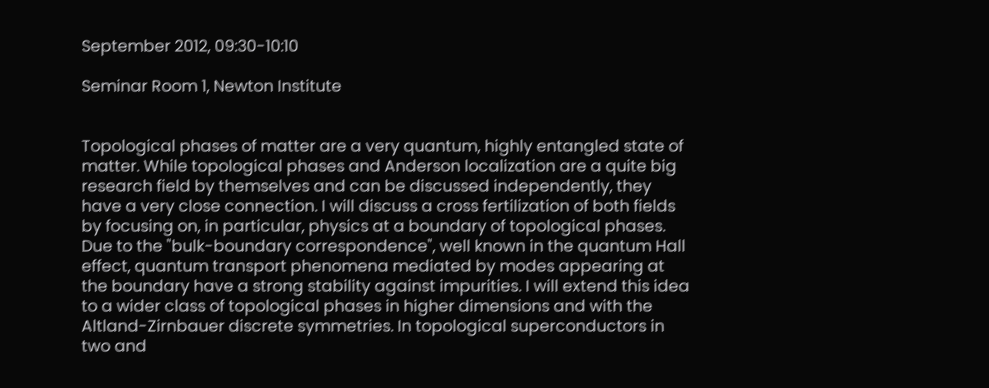September 2012, 09:30-10:10

Seminar Room 1, Newton Institute


Topological phases of matter are a very quantum, highly entangled state of matter. While topological phases and Anderson localization are a quite big research field by themselves and can be discussed independently, they have a very close connection. I will discuss a cross fertilization of both fields by focusing on, in particular, physics at a boundary of topological phases. Due to the "bulk-boundary correspondence", well known in the quantum Hall effect, quantum transport phenomena mediated by modes appearing at the boundary have a strong stability against impurities. I will extend this idea to a wider class of topological phases in higher dimensions and with the Altland-Zirnbauer discrete symmetries. In topological superconductors in two and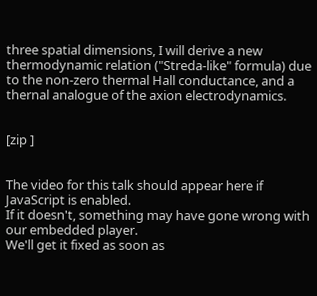three spatial dimensions, I will derive a new thermodynamic relation ("Streda-like" formula) due to the non-zero thermal Hall conductance, and a thernal analogue of the axion electrodynamics.


[zip ]


The video for this talk should appear here if JavaScript is enabled.
If it doesn't, something may have gone wrong with our embedded player.
We'll get it fixed as soon as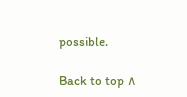possible.

Back to top ∧